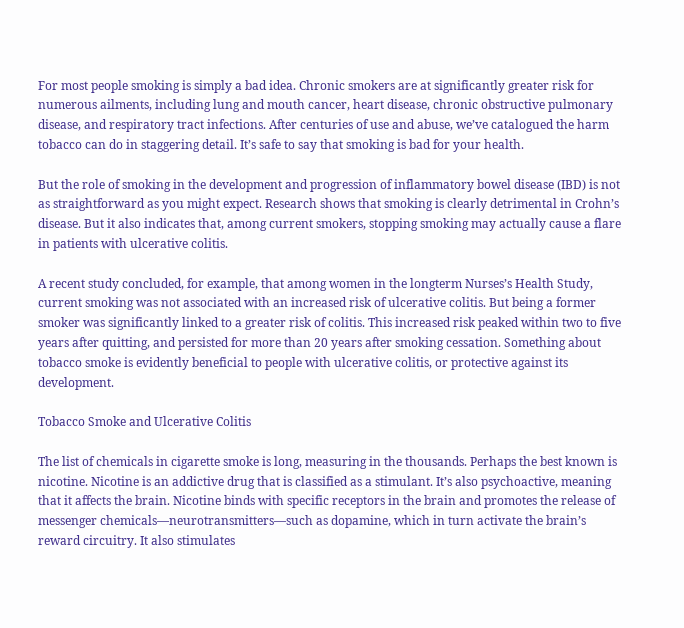For most people smoking is simply a bad idea. Chronic smokers are at significantly greater risk for numerous ailments, including lung and mouth cancer, heart disease, chronic obstructive pulmonary disease, and respiratory tract infections. After centuries of use and abuse, we’ve catalogued the harm tobacco can do in staggering detail. It’s safe to say that smoking is bad for your health.

But the role of smoking in the development and progression of inflammatory bowel disease (IBD) is not as straightforward as you might expect. Research shows that smoking is clearly detrimental in Crohn’s disease. But it also indicates that, among current smokers, stopping smoking may actually cause a flare in patients with ulcerative colitis.

A recent study concluded, for example, that among women in the longterm Nurses’s Health Study, current smoking was not associated with an increased risk of ulcerative colitis. But being a former smoker was significantly linked to a greater risk of colitis. This increased risk peaked within two to five years after quitting, and persisted for more than 20 years after smoking cessation. Something about tobacco smoke is evidently beneficial to people with ulcerative colitis, or protective against its development.

Tobacco Smoke and Ulcerative Colitis

The list of chemicals in cigarette smoke is long, measuring in the thousands. Perhaps the best known is nicotine. Nicotine is an addictive drug that is classified as a stimulant. It’s also psychoactive, meaning that it affects the brain. Nicotine binds with specific receptors in the brain and promotes the release of messenger chemicals—neurotransmitters—such as dopamine, which in turn activate the brain’s reward circuitry. It also stimulates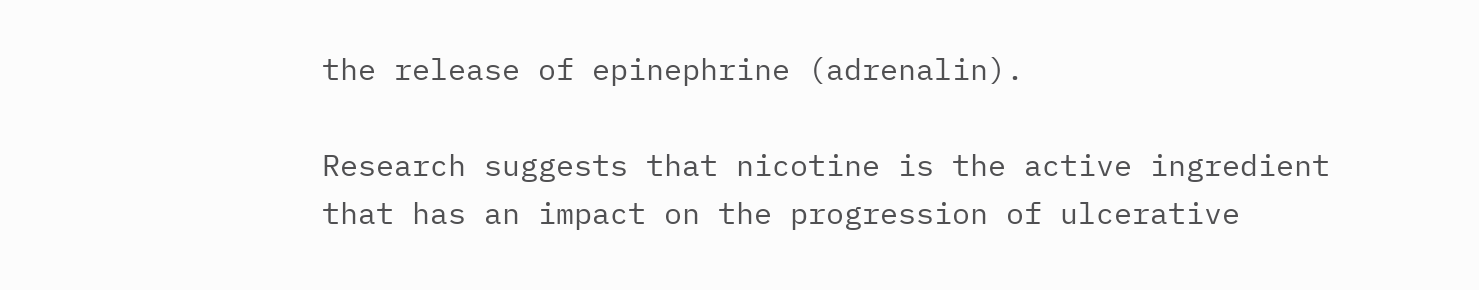the release of epinephrine (adrenalin).

Research suggests that nicotine is the active ingredient that has an impact on the progression of ulcerative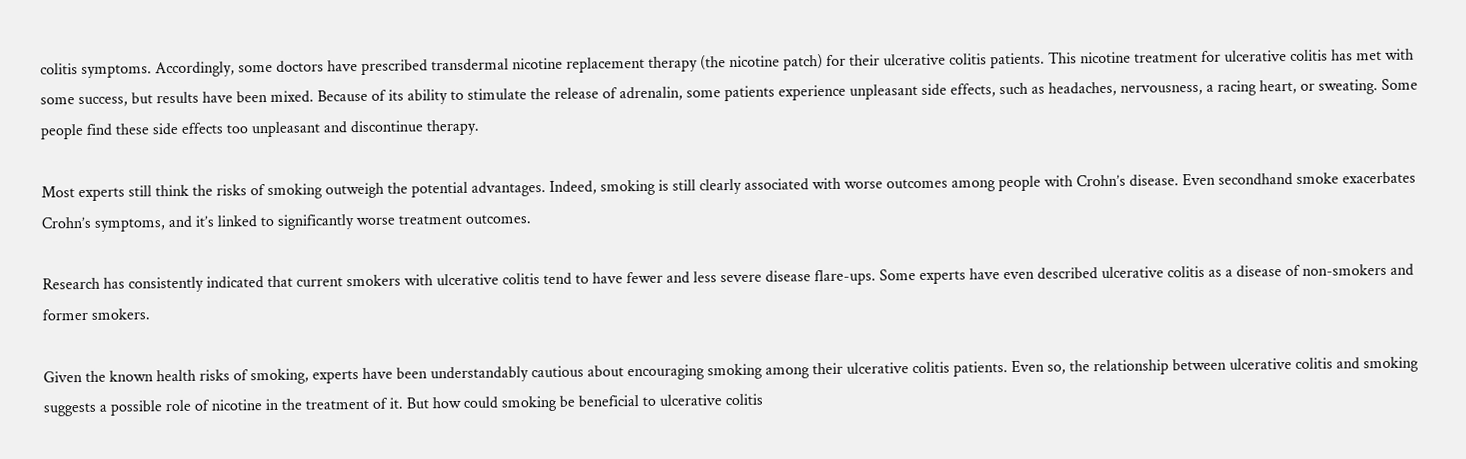colitis symptoms. Accordingly, some doctors have prescribed transdermal nicotine replacement therapy (the nicotine patch) for their ulcerative colitis patients. This nicotine treatment for ulcerative colitis has met with some success, but results have been mixed. Because of its ability to stimulate the release of adrenalin, some patients experience unpleasant side effects, such as headaches, nervousness, a racing heart, or sweating. Some people find these side effects too unpleasant and discontinue therapy.

Most experts still think the risks of smoking outweigh the potential advantages. Indeed, smoking is still clearly associated with worse outcomes among people with Crohn’s disease. Even secondhand smoke exacerbates Crohn’s symptoms, and it’s linked to significantly worse treatment outcomes.

Research has consistently indicated that current smokers with ulcerative colitis tend to have fewer and less severe disease flare-ups. Some experts have even described ulcerative colitis as a disease of non-smokers and former smokers.

Given the known health risks of smoking, experts have been understandably cautious about encouraging smoking among their ulcerative colitis patients. Even so, the relationship between ulcerative colitis and smoking suggests a possible role of nicotine in the treatment of it. But how could smoking be beneficial to ulcerative colitis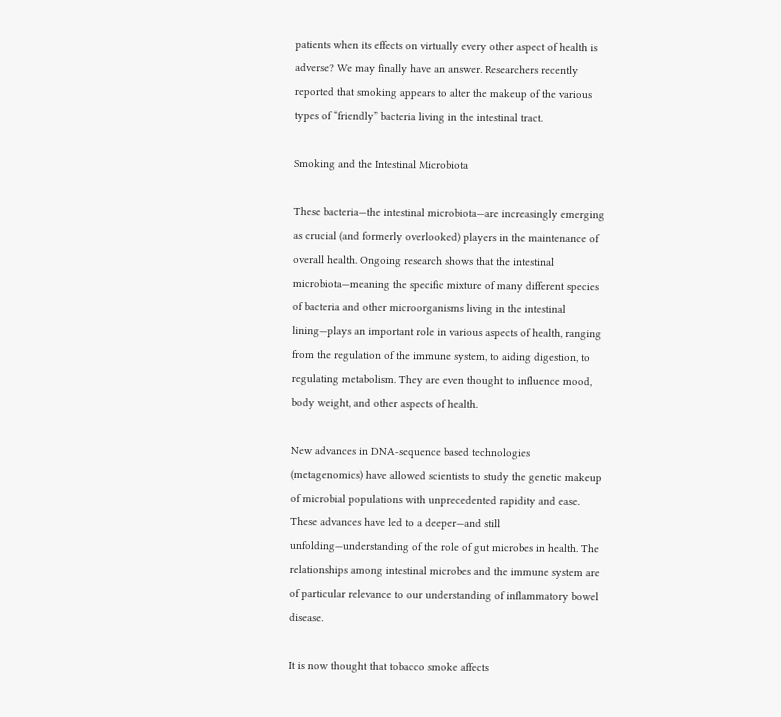patients when its effects on virtually every other aspect of health is adverse? We may finally have an answer. Researchers recently reported that smoking appears to alter the makeup of the various types of “friendly” bacteria living in the intestinal tract.

Smoking and the Intestinal Microbiota

These bacteria—the intestinal microbiota—are increasingly emerging as crucial (and formerly overlooked) players in the maintenance of overall health. Ongoing research shows that the intestinal microbiota—meaning the specific mixture of many different species of bacteria and other microorganisms living in the intestinal lining—plays an important role in various aspects of health, ranging from the regulation of the immune system, to aiding digestion, to regulating metabolism. They are even thought to influence mood, body weight, and other aspects of health.

New advances in DNA-sequence based technologies (metagenomics) have allowed scientists to study the genetic makeup of microbial populations with unprecedented rapidity and ease. These advances have led to a deeper—and still unfolding—understanding of the role of gut microbes in health. The relationships among intestinal microbes and the immune system are of particular relevance to our understanding of inflammatory bowel disease.

It is now thought that tobacco smoke affects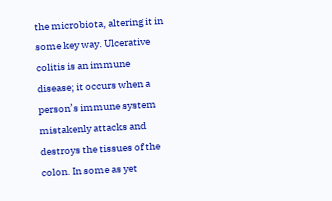the microbiota, altering it in some key way. Ulcerative colitis is an immune disease; it occurs when a person’s immune system mistakenly attacks and destroys the tissues of the colon. In some as yet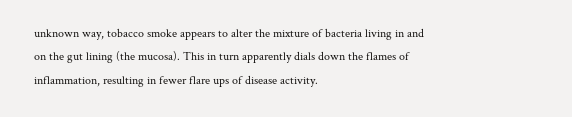unknown way, tobacco smoke appears to alter the mixture of bacteria living in and on the gut lining (the mucosa). This in turn apparently dials down the flames of inflammation, resulting in fewer flare ups of disease activity.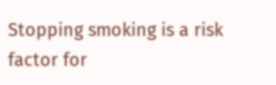Stopping smoking is a risk factor for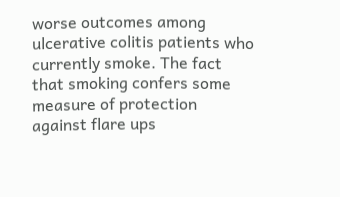worse outcomes among ulcerative colitis patients who currently smoke. The fact that smoking confers some measure of protection against flare ups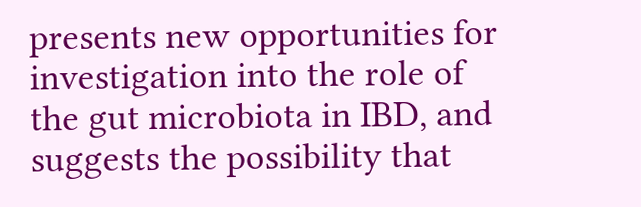presents new opportunities for investigation into the role of the gut microbiota in IBD, and suggests the possibility that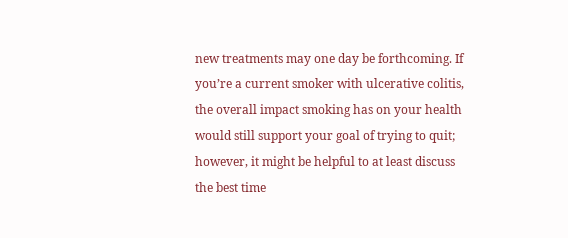new treatments may one day be forthcoming. If you’re a current smoker with ulcerative colitis, the overall impact smoking has on your health would still support your goal of trying to quit; however, it might be helpful to at least discuss the best time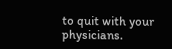to quit with your physicians.